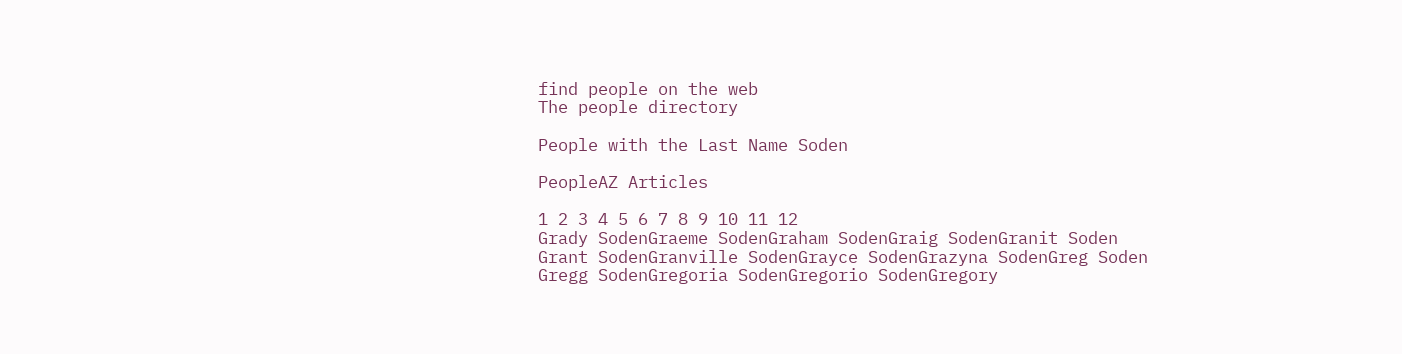find people on the web
The people directory

People with the Last Name Soden

PeopleAZ Articles

1 2 3 4 5 6 7 8 9 10 11 12
Grady SodenGraeme SodenGraham SodenGraig SodenGranit Soden
Grant SodenGranville SodenGrayce SodenGrazyna SodenGreg Soden
Gregg SodenGregoria SodenGregorio SodenGregory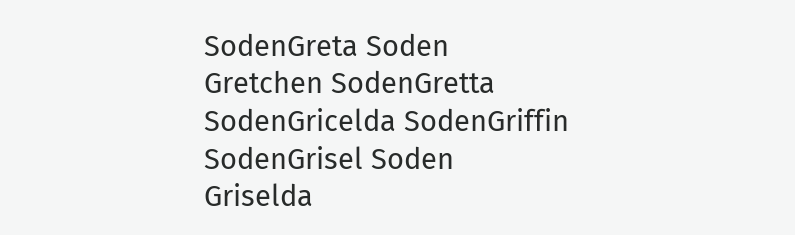SodenGreta Soden
Gretchen SodenGretta SodenGricelda SodenGriffin SodenGrisel Soden
Griselda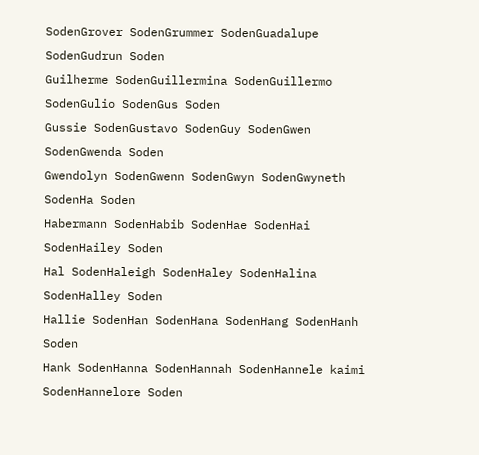SodenGrover SodenGrummer SodenGuadalupe SodenGudrun Soden
Guilherme SodenGuillermina SodenGuillermo SodenGulio SodenGus Soden
Gussie SodenGustavo SodenGuy SodenGwen SodenGwenda Soden
Gwendolyn SodenGwenn SodenGwyn SodenGwyneth SodenHa Soden
Habermann SodenHabib SodenHae SodenHai SodenHailey Soden
Hal SodenHaleigh SodenHaley SodenHalina SodenHalley Soden
Hallie SodenHan SodenHana SodenHang SodenHanh Soden
Hank SodenHanna SodenHannah SodenHannele kaimi SodenHannelore Soden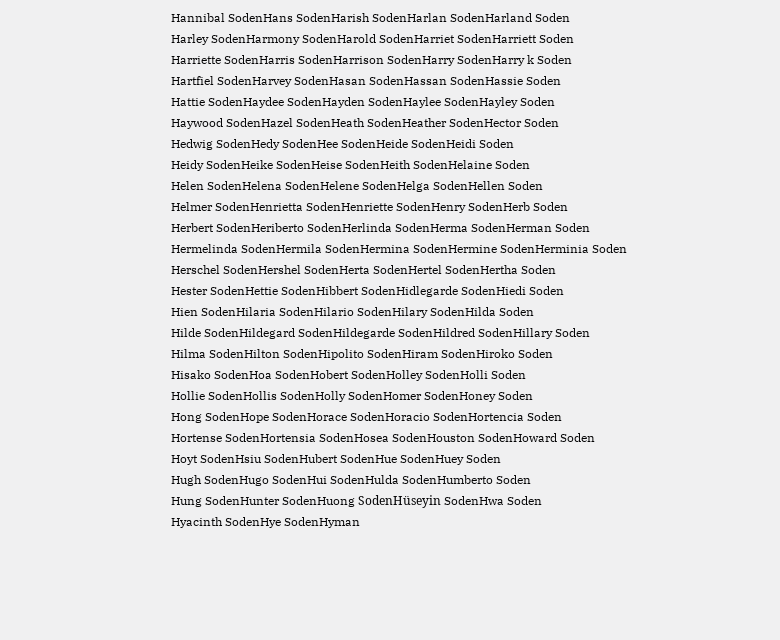Hannibal SodenHans SodenHarish SodenHarlan SodenHarland Soden
Harley SodenHarmony SodenHarold SodenHarriet SodenHarriett Soden
Harriette SodenHarris SodenHarrison SodenHarry SodenHarry k Soden
Hartfiel SodenHarvey SodenHasan SodenHassan SodenHassie Soden
Hattie SodenHaydee SodenHayden SodenHaylee SodenHayley Soden
Haywood SodenHazel SodenHeath SodenHeather SodenHector Soden
Hedwig SodenHedy SodenHee SodenHeide SodenHeidi Soden
Heidy SodenHeike SodenHeise SodenHeith SodenHelaine Soden
Helen SodenHelena SodenHelene SodenHelga SodenHellen Soden
Helmer SodenHenrietta SodenHenriette SodenHenry SodenHerb Soden
Herbert SodenHeriberto SodenHerlinda SodenHerma SodenHerman Soden
Hermelinda SodenHermila SodenHermina SodenHermine SodenHerminia Soden
Herschel SodenHershel SodenHerta SodenHertel SodenHertha Soden
Hester SodenHettie SodenHibbert SodenHidlegarde SodenHiedi Soden
Hien SodenHilaria SodenHilario SodenHilary SodenHilda Soden
Hilde SodenHildegard SodenHildegarde SodenHildred SodenHillary Soden
Hilma SodenHilton SodenHipolito SodenHiram SodenHiroko Soden
Hisako SodenHoa SodenHobert SodenHolley SodenHolli Soden
Hollie SodenHollis SodenHolly SodenHomer SodenHoney Soden
Hong SodenHope SodenHorace SodenHoracio SodenHortencia Soden
Hortense SodenHortensia SodenHosea SodenHouston SodenHoward Soden
Hoyt SodenHsiu SodenHubert SodenHue SodenHuey Soden
Hugh SodenHugo SodenHui SodenHulda SodenHumberto Soden
Hung SodenHunter SodenHuong SodenHüseyin SodenHwa Soden
Hyacinth SodenHye SodenHyman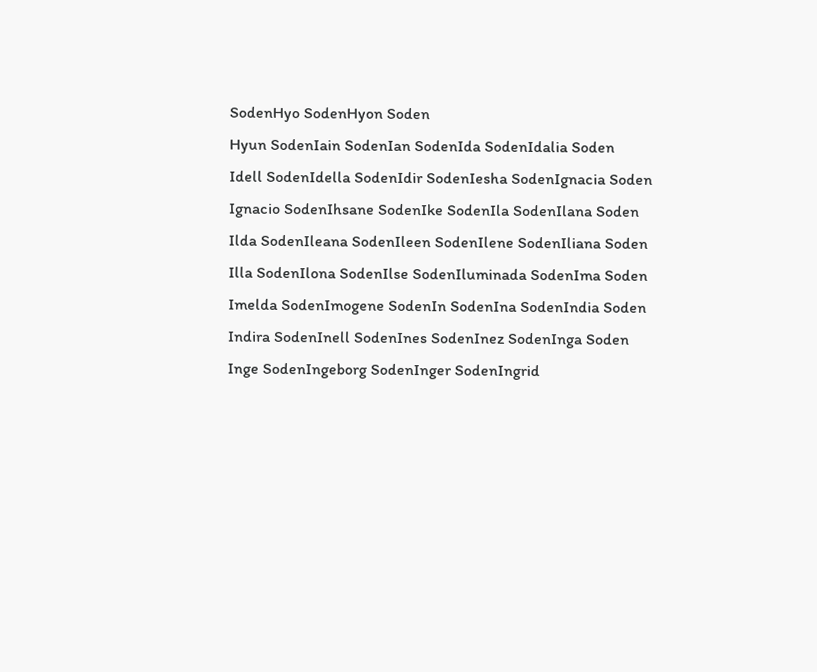SodenHyo SodenHyon Soden
Hyun SodenIain SodenIan SodenIda SodenIdalia Soden
Idell SodenIdella SodenIdir SodenIesha SodenIgnacia Soden
Ignacio SodenIhsane SodenIke SodenIla SodenIlana Soden
Ilda SodenIleana SodenIleen SodenIlene SodenIliana Soden
Illa SodenIlona SodenIlse SodenIluminada SodenIma Soden
Imelda SodenImogene SodenIn SodenIna SodenIndia Soden
Indira SodenInell SodenInes SodenInez SodenInga Soden
Inge SodenIngeborg SodenInger SodenIngrid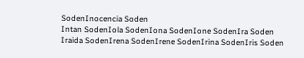SodenInocencia Soden
Intan SodenIola SodenIona SodenIone SodenIra Soden
Iraida SodenIrena SodenIrene SodenIrina SodenIris Soden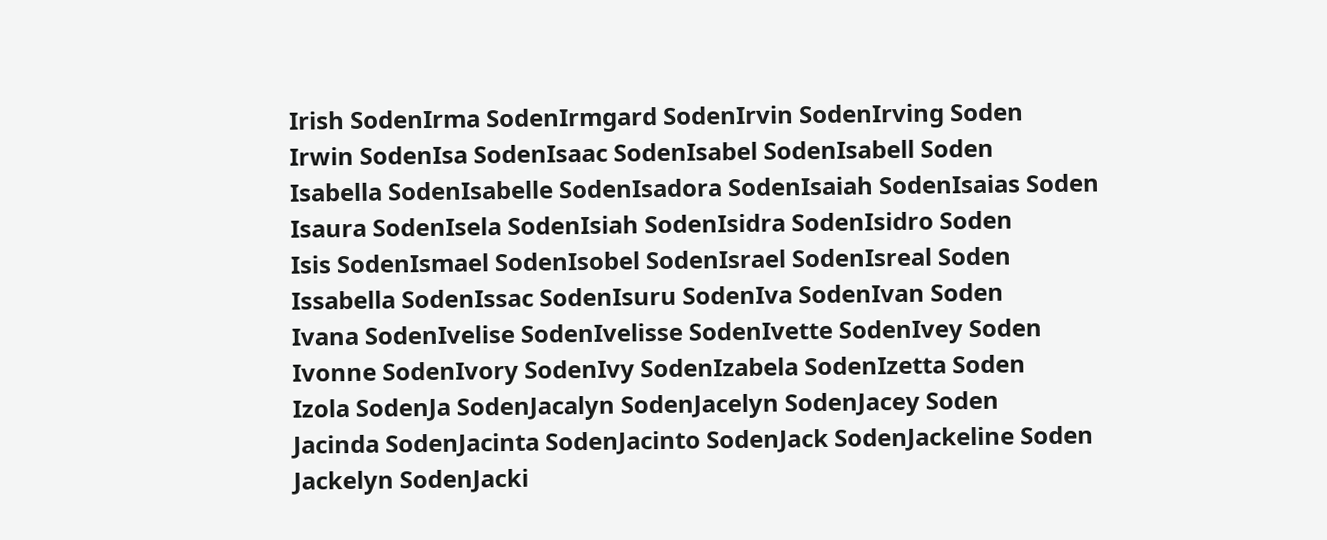Irish SodenIrma SodenIrmgard SodenIrvin SodenIrving Soden
Irwin SodenIsa SodenIsaac SodenIsabel SodenIsabell Soden
Isabella SodenIsabelle SodenIsadora SodenIsaiah SodenIsaias Soden
Isaura SodenIsela SodenIsiah SodenIsidra SodenIsidro Soden
Isis SodenIsmael SodenIsobel SodenIsrael SodenIsreal Soden
Issabella SodenIssac SodenIsuru SodenIva SodenIvan Soden
Ivana SodenIvelise SodenIvelisse SodenIvette SodenIvey Soden
Ivonne SodenIvory SodenIvy SodenIzabela SodenIzetta Soden
Izola SodenJa SodenJacalyn SodenJacelyn SodenJacey Soden
Jacinda SodenJacinta SodenJacinto SodenJack SodenJackeline Soden
Jackelyn SodenJacki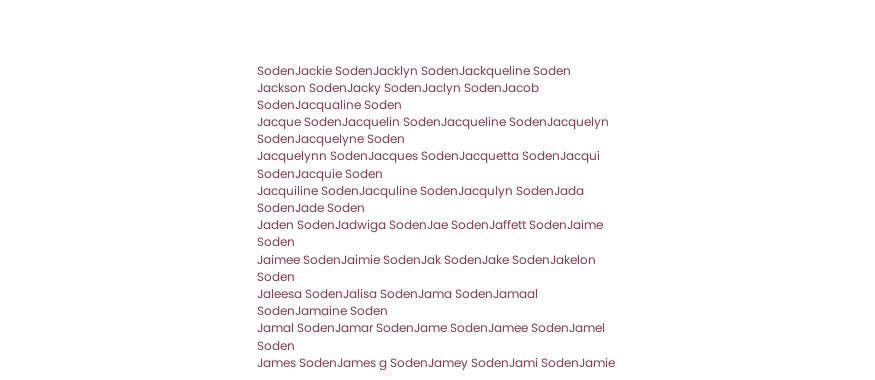SodenJackie SodenJacklyn SodenJackqueline Soden
Jackson SodenJacky SodenJaclyn SodenJacob SodenJacqualine Soden
Jacque SodenJacquelin SodenJacqueline SodenJacquelyn SodenJacquelyne Soden
Jacquelynn SodenJacques SodenJacquetta SodenJacqui SodenJacquie Soden
Jacquiline SodenJacquline SodenJacqulyn SodenJada SodenJade Soden
Jaden SodenJadwiga SodenJae SodenJaffett SodenJaime Soden
Jaimee SodenJaimie SodenJak SodenJake SodenJakelon Soden
Jaleesa SodenJalisa SodenJama SodenJamaal SodenJamaine Soden
Jamal SodenJamar SodenJame SodenJamee SodenJamel Soden
James SodenJames g SodenJamey SodenJami SodenJamie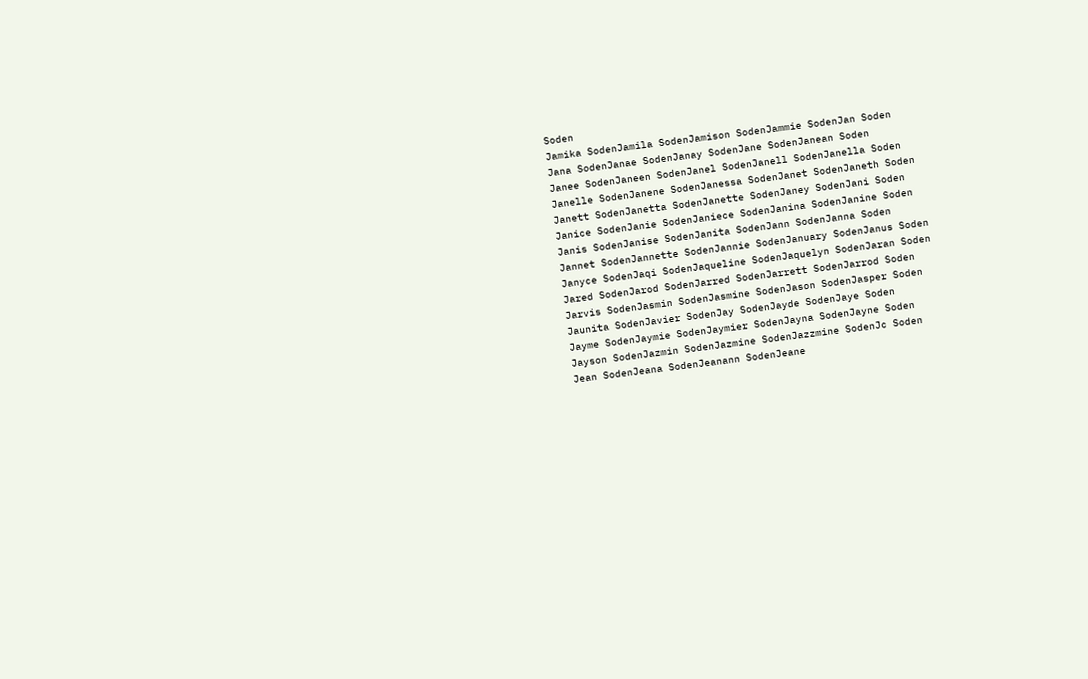Soden
Jamika SodenJamila SodenJamison SodenJammie SodenJan Soden
Jana SodenJanae SodenJanay SodenJane SodenJanean Soden
Janee SodenJaneen SodenJanel SodenJanell SodenJanella Soden
Janelle SodenJanene SodenJanessa SodenJanet SodenJaneth Soden
Janett SodenJanetta SodenJanette SodenJaney SodenJani Soden
Janice SodenJanie SodenJaniece SodenJanina SodenJanine Soden
Janis SodenJanise SodenJanita SodenJann SodenJanna Soden
Jannet SodenJannette SodenJannie SodenJanuary SodenJanus Soden
Janyce SodenJaqi SodenJaqueline SodenJaquelyn SodenJaran Soden
Jared SodenJarod SodenJarred SodenJarrett SodenJarrod Soden
Jarvis SodenJasmin SodenJasmine SodenJason SodenJasper Soden
Jaunita SodenJavier SodenJay SodenJayde SodenJaye Soden
Jayme SodenJaymie SodenJaymier SodenJayna SodenJayne Soden
Jayson SodenJazmin SodenJazmine SodenJazzmine SodenJc Soden
Jean SodenJeana SodenJeanann SodenJeane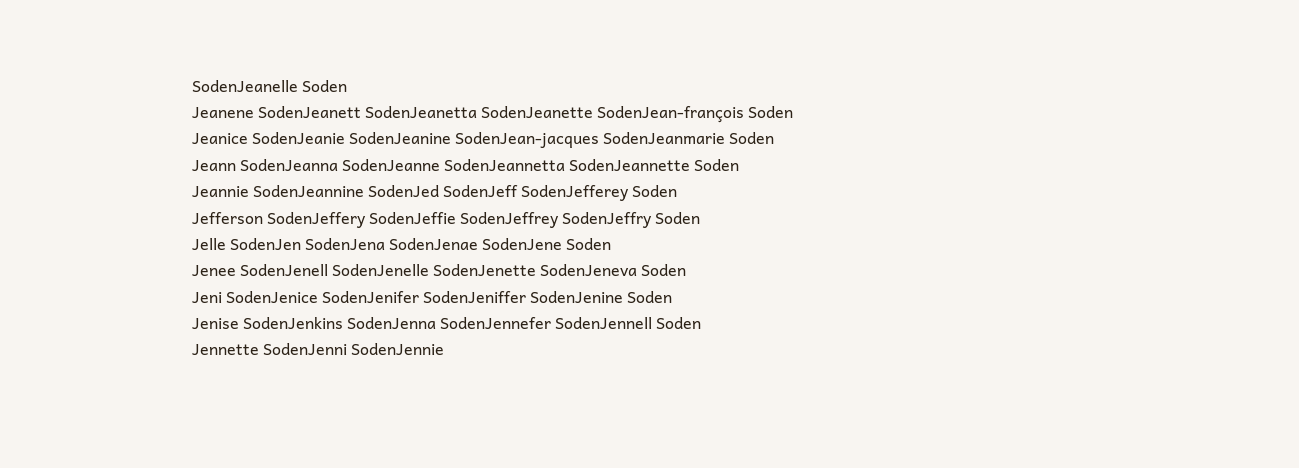SodenJeanelle Soden
Jeanene SodenJeanett SodenJeanetta SodenJeanette SodenJean-françois Soden
Jeanice SodenJeanie SodenJeanine SodenJean-jacques SodenJeanmarie Soden
Jeann SodenJeanna SodenJeanne SodenJeannetta SodenJeannette Soden
Jeannie SodenJeannine SodenJed SodenJeff SodenJefferey Soden
Jefferson SodenJeffery SodenJeffie SodenJeffrey SodenJeffry Soden
Jelle SodenJen SodenJena SodenJenae SodenJene Soden
Jenee SodenJenell SodenJenelle SodenJenette SodenJeneva Soden
Jeni SodenJenice SodenJenifer SodenJeniffer SodenJenine Soden
Jenise SodenJenkins SodenJenna SodenJennefer SodenJennell Soden
Jennette SodenJenni SodenJennie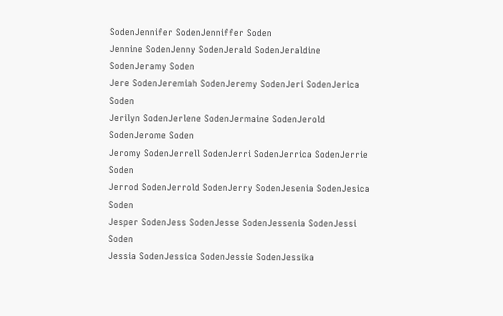SodenJennifer SodenJenniffer Soden
Jennine SodenJenny SodenJerald SodenJeraldine SodenJeramy Soden
Jere SodenJeremiah SodenJeremy SodenJeri SodenJerica Soden
Jerilyn SodenJerlene SodenJermaine SodenJerold SodenJerome Soden
Jeromy SodenJerrell SodenJerri SodenJerrica SodenJerrie Soden
Jerrod SodenJerrold SodenJerry SodenJesenia SodenJesica Soden
Jesper SodenJess SodenJesse SodenJessenia SodenJessi Soden
Jessia SodenJessica SodenJessie SodenJessika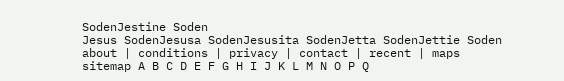SodenJestine Soden
Jesus SodenJesusa SodenJesusita SodenJetta SodenJettie Soden
about | conditions | privacy | contact | recent | maps
sitemap A B C D E F G H I J K L M N O P Q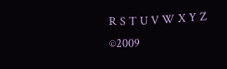R S T U V W X Y Z ©2009